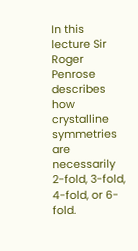In this lecture Sir Roger Penrose describes how crystalline symmetries are necessarily 2-fold, 3-fold, 4-fold, or 6-fold.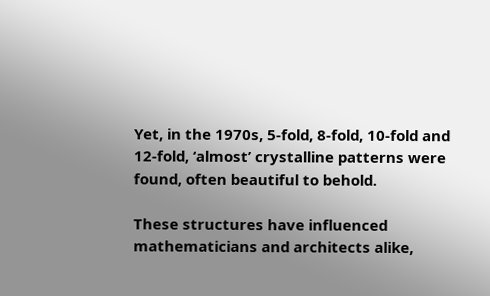Yet, in the 1970s, 5-fold, 8-fold, 10-fold and 12-fold, ‘almost’ crystalline patterns were found, often beautiful to behold.

These structures have influenced mathematicians and architects alike,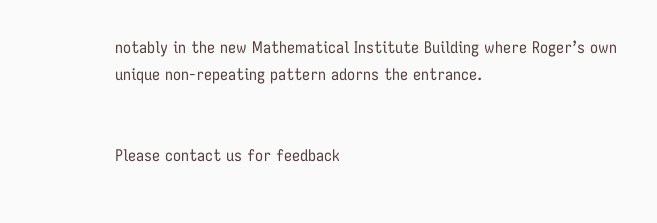notably in the new Mathematical Institute Building where Roger’s own unique non-repeating pattern adorns the entrance.


Please contact us for feedback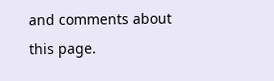and comments about this page.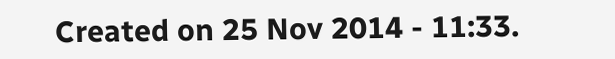Created on 25 Nov 2014 - 11:33.